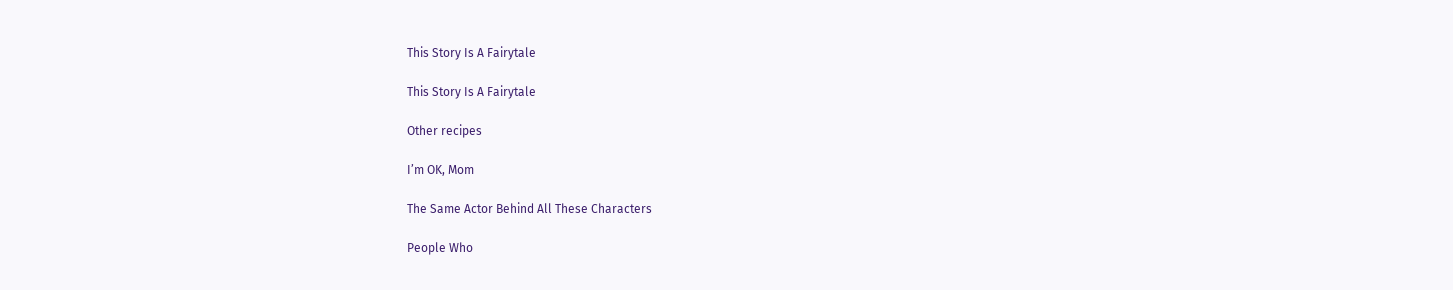This Story Is A Fairytale

This Story Is A Fairytale

Other recipes

I’m OK, Mom

The Same Actor Behind All These Characters

People Who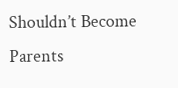Shouldn’t Become Parents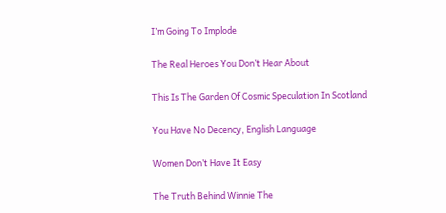I’m Going To Implode

The Real Heroes You Don’t Hear About

This Is The Garden Of Cosmic Speculation In Scotland

You Have No Decency, English Language

Women Don’t Have It Easy

The Truth Behind Winnie The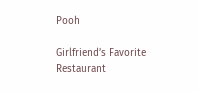Pooh

Girlfriend’s Favorite Restaurant